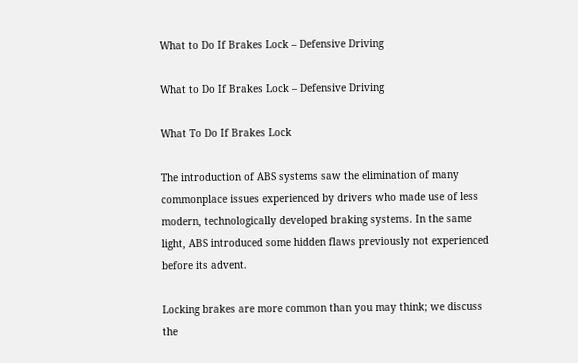What to Do If Brakes Lock – Defensive Driving

What to Do If Brakes Lock – Defensive Driving

What To Do If Brakes Lock

The introduction of ABS systems saw the elimination of many commonplace issues experienced by drivers who made use of less modern, technologically developed braking systems. In the same light, ABS introduced some hidden flaws previously not experienced before its advent.

Locking brakes are more common than you may think; we discuss the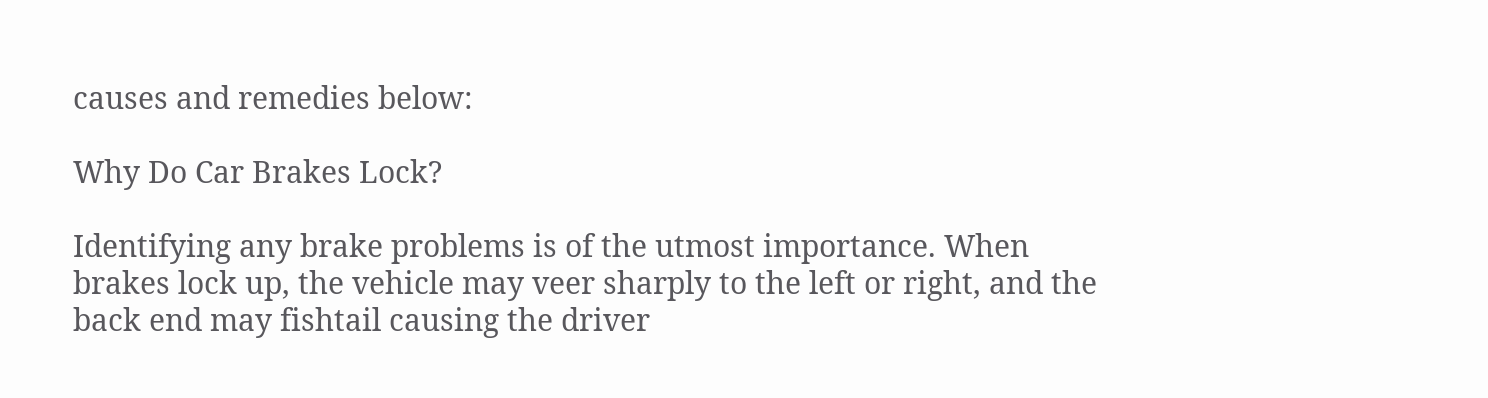causes and remedies below:

Why Do Car Brakes Lock?

Identifying any brake problems is of the utmost importance. When brakes lock up, the vehicle may veer sharply to the left or right, and the back end may fishtail causing the driver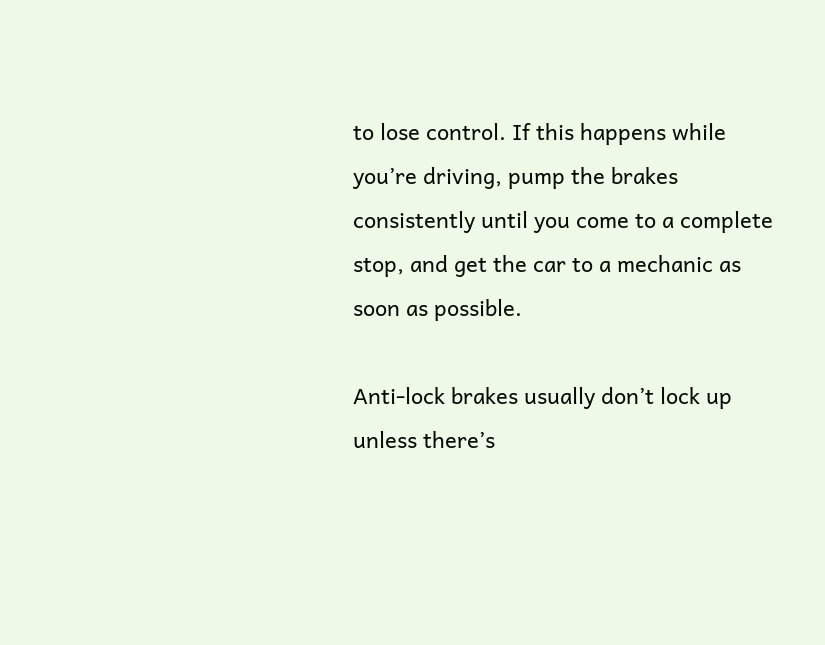to lose control. If this happens while you’re driving, pump the brakes consistently until you come to a complete stop, and get the car to a mechanic as soon as possible.

Anti-lock brakes usually don’t lock up unless there’s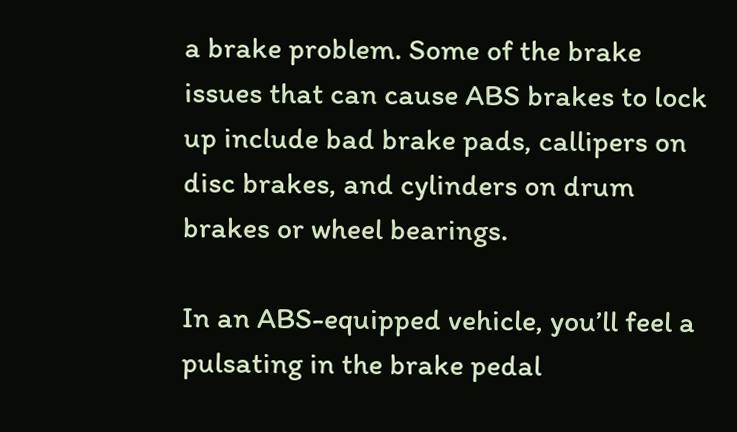a brake problem. Some of the brake issues that can cause ABS brakes to lock up include bad brake pads, callipers on disc brakes, and cylinders on drum brakes or wheel bearings.

In an ABS-equipped vehicle, you’ll feel a pulsating in the brake pedal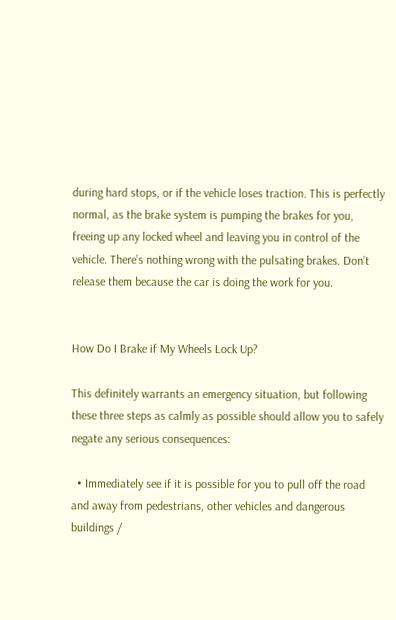during hard stops, or if the vehicle loses traction. This is perfectly normal, as the brake system is pumping the brakes for you, freeing up any locked wheel and leaving you in control of the vehicle. There’s nothing wrong with the pulsating brakes. Don’t release them because the car is doing the work for you.


How Do I Brake if My Wheels Lock Up?

This definitely warrants an emergency situation, but following these three steps as calmly as possible should allow you to safely negate any serious consequences:

  • Immediately see if it is possible for you to pull off the road and away from pedestrians, other vehicles and dangerous buildings /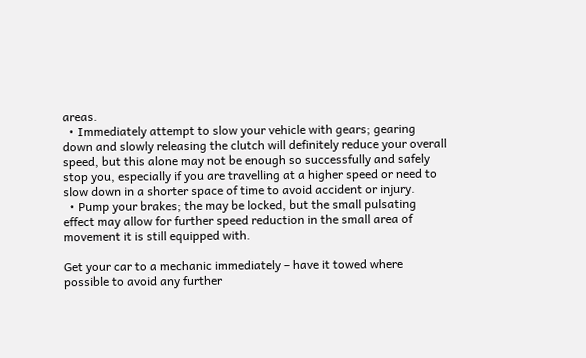areas.
  • Immediately attempt to slow your vehicle with gears; gearing down and slowly releasing the clutch will definitely reduce your overall speed, but this alone may not be enough so successfully and safely stop you, especially if you are travelling at a higher speed or need to slow down in a shorter space of time to avoid accident or injury.
  • Pump your brakes; the may be locked, but the small pulsating effect may allow for further speed reduction in the small area of movement it is still equipped with.

Get your car to a mechanic immediately – have it towed where possible to avoid any further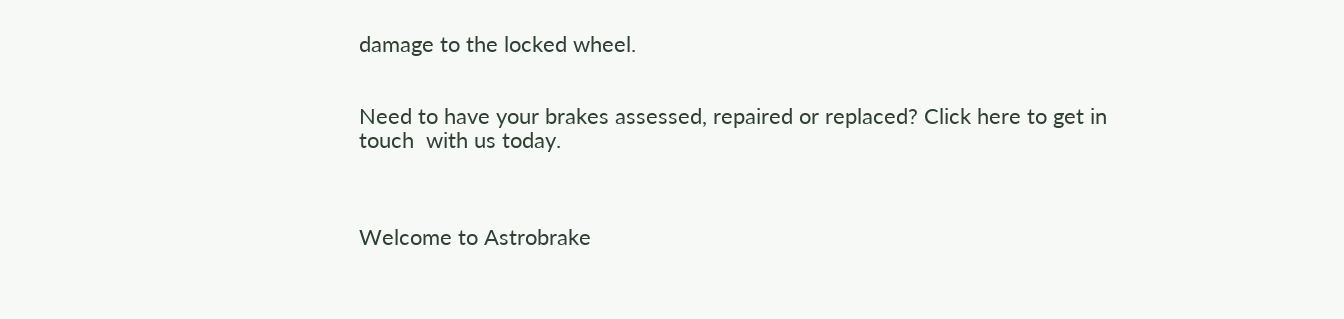damage to the locked wheel.


Need to have your brakes assessed, repaired or replaced? Click here to get in touch  with us today.



Welcome to Astrobrake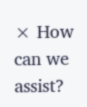× How can we assist?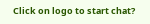Click on logo to start chat?